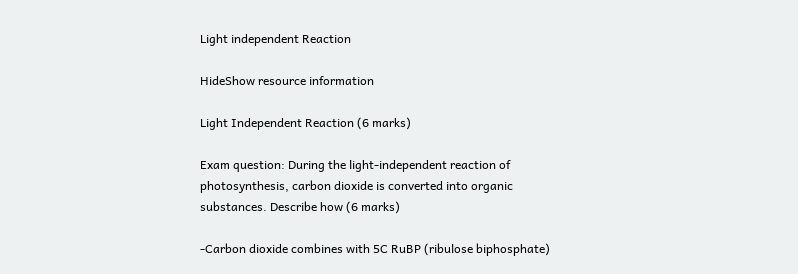Light independent Reaction

HideShow resource information

Light Independent Reaction (6 marks)

Exam question: During the light-independent reaction of photosynthesis, carbon dioxide is converted into organic substances. Describe how (6 marks)

-Carbon dioxide combines with 5C RuBP (ribulose biphosphate)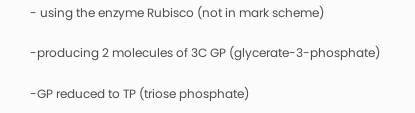- using the enzyme Rubisco (not in mark scheme)

-producing 2 molecules of 3C GP (glycerate-3-phosphate)

-GP reduced to TP (triose phosphate)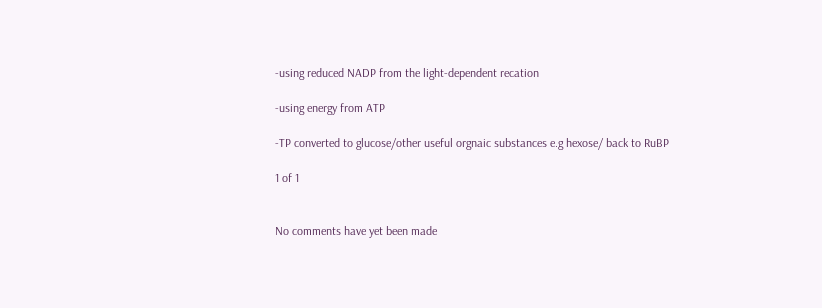-using reduced NADP from the light-dependent recation

-using energy from ATP

-TP converted to glucose/other useful orgnaic substances e.g hexose/ back to RuBP

1 of 1


No comments have yet been made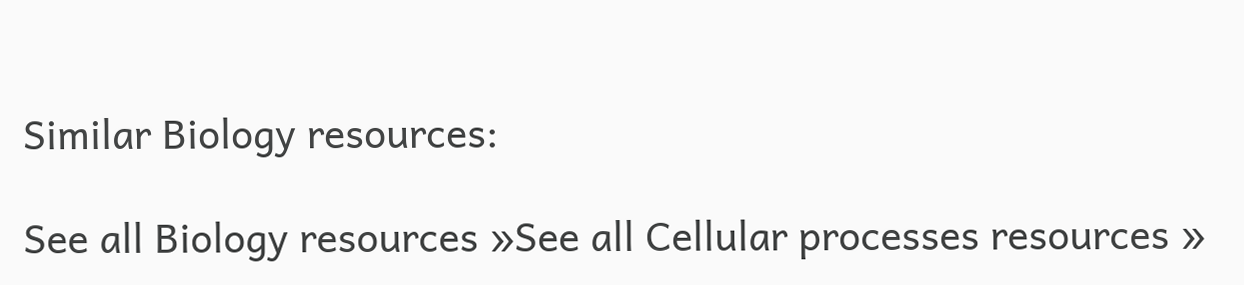Similar Biology resources:

See all Biology resources »See all Cellular processes resources »